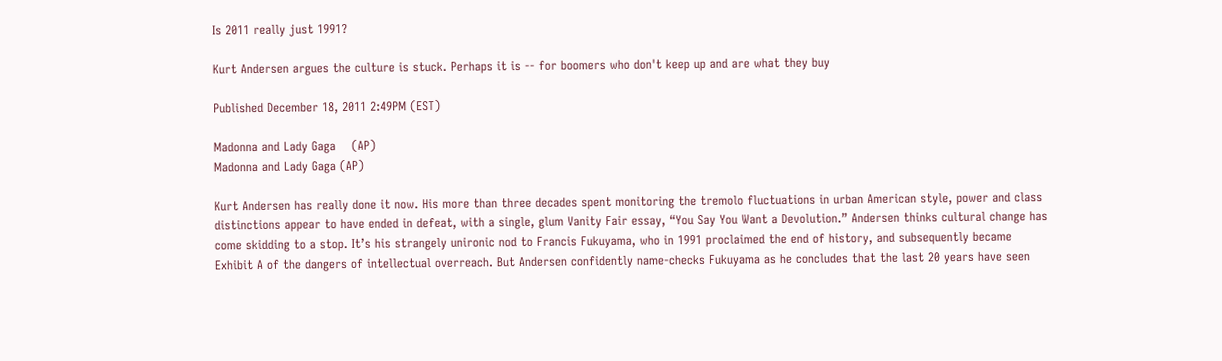Is 2011 really just 1991?

Kurt Andersen argues the culture is stuck. Perhaps it is -- for boomers who don't keep up and are what they buy

Published December 18, 2011 2:49PM (EST)

Madonna and Lady Gaga    (AP)
Madonna and Lady Gaga (AP)

Kurt Andersen has really done it now. His more than three decades spent monitoring the tremolo fluctuations in urban American style, power and class distinctions appear to have ended in defeat, with a single, glum Vanity Fair essay, “You Say You Want a Devolution.” Andersen thinks cultural change has come skidding to a stop. It’s his strangely unironic nod to Francis Fukuyama, who in 1991 proclaimed the end of history, and subsequently became Exhibit A of the dangers of intellectual overreach. But Andersen confidently name-checks Fukuyama as he concludes that the last 20 years have seen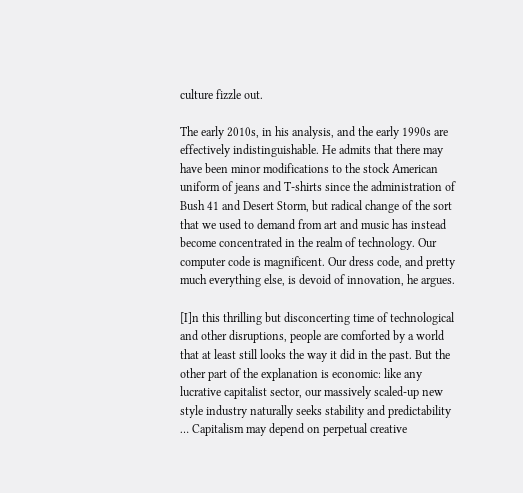culture fizzle out.

The early 2010s, in his analysis, and the early 1990s are effectively indistinguishable. He admits that there may have been minor modifications to the stock American uniform of jeans and T-shirts since the administration of Bush 41 and Desert Storm, but radical change of the sort that we used to demand from art and music has instead become concentrated in the realm of technology. Our computer code is magnificent. Our dress code, and pretty much everything else, is devoid of innovation, he argues.

[I]n this thrilling but disconcerting time of technological and other disruptions, people are comforted by a world that at least still looks the way it did in the past. But the other part of the explanation is economic: like any lucrative capitalist sector, our massively scaled-up new style industry naturally seeks stability and predictability … Capitalism may depend on perpetual creative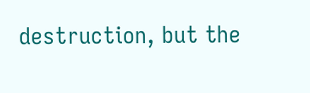destruction, but the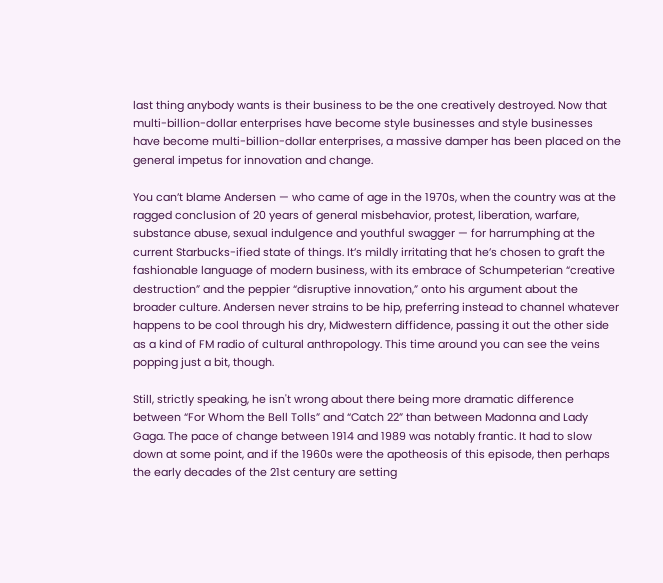last thing anybody wants is their business to be the one creatively destroyed. Now that multi-billion-dollar enterprises have become style businesses and style businesses have become multi-billion-dollar enterprises, a massive damper has been placed on the general impetus for innovation and change.

You can’t blame Andersen — who came of age in the 1970s, when the country was at the ragged conclusion of 20 years of general misbehavior, protest, liberation, warfare, substance abuse, sexual indulgence and youthful swagger — for harrumphing at the current Starbucks-ified state of things. It’s mildly irritating that he’s chosen to graft the fashionable language of modern business, with its embrace of Schumpeterian “creative destruction” and the peppier “disruptive innovation,” onto his argument about the broader culture. Andersen never strains to be hip, preferring instead to channel whatever happens to be cool through his dry, Midwestern diffidence, passing it out the other side as a kind of FM radio of cultural anthropology. This time around you can see the veins popping just a bit, though.

Still, strictly speaking, he isn't wrong about there being more dramatic difference between “For Whom the Bell Tolls” and “Catch 22” than between Madonna and Lady Gaga. The pace of change between 1914 and 1989 was notably frantic. It had to slow down at some point, and if the 1960s were the apotheosis of this episode, then perhaps the early decades of the 21st century are setting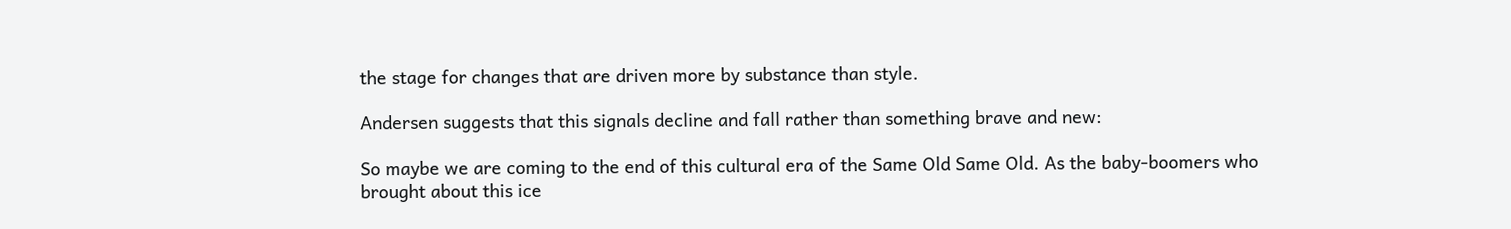the stage for changes that are driven more by substance than style.

Andersen suggests that this signals decline and fall rather than something brave and new:

So maybe we are coming to the end of this cultural era of the Same Old Same Old. As the baby-boomers who brought about this ice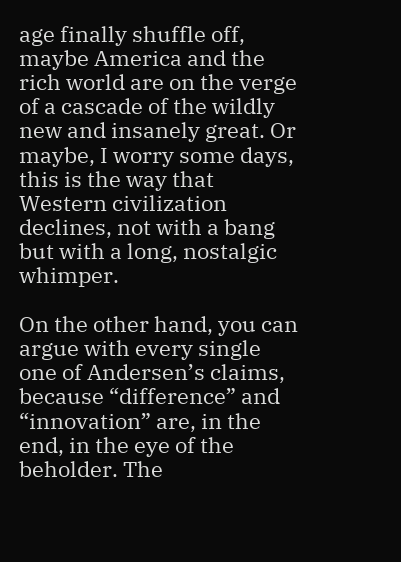age finally shuffle off, maybe America and the rich world are on the verge of a cascade of the wildly new and insanely great. Or maybe, I worry some days, this is the way that Western civilization declines, not with a bang but with a long, nostalgic whimper.

On the other hand, you can argue with every single one of Andersen’s claims, because “difference” and “innovation” are, in the end, in the eye of the beholder. The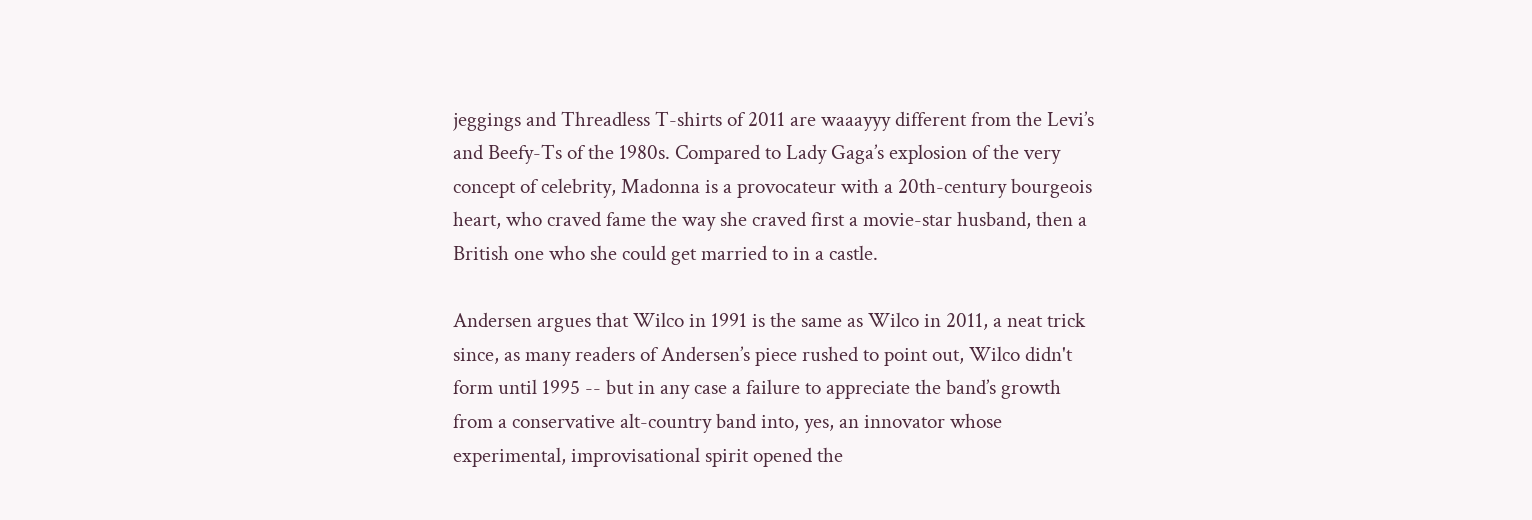jeggings and Threadless T-shirts of 2011 are waaayyy different from the Levi’s and Beefy-Ts of the 1980s. Compared to Lady Gaga’s explosion of the very concept of celebrity, Madonna is a provocateur with a 20th-century bourgeois heart, who craved fame the way she craved first a movie-star husband, then a British one who she could get married to in a castle.

Andersen argues that Wilco in 1991 is the same as Wilco in 2011, a neat trick since, as many readers of Andersen’s piece rushed to point out, Wilco didn't form until 1995 -- but in any case a failure to appreciate the band’s growth from a conservative alt-country band into, yes, an innovator whose experimental, improvisational spirit opened the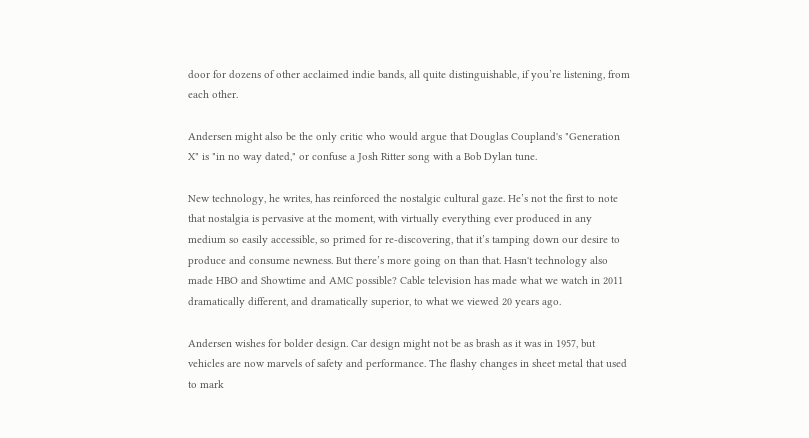door for dozens of other acclaimed indie bands, all quite distinguishable, if you’re listening, from each other.

Andersen might also be the only critic who would argue that Douglas Coupland's "Generation X" is "in no way dated," or confuse a Josh Ritter song with a Bob Dylan tune.

New technology, he writes, has reinforced the nostalgic cultural gaze. He’s not the first to note that nostalgia is pervasive at the moment, with virtually everything ever produced in any medium so easily accessible, so primed for re-discovering, that it’s tamping down our desire to produce and consume newness. But there’s more going on than that. Hasn't technology also made HBO and Showtime and AMC possible? Cable television has made what we watch in 2011 dramatically different, and dramatically superior, to what we viewed 20 years ago.

Andersen wishes for bolder design. Car design might not be as brash as it was in 1957, but vehicles are now marvels of safety and performance. The flashy changes in sheet metal that used to mark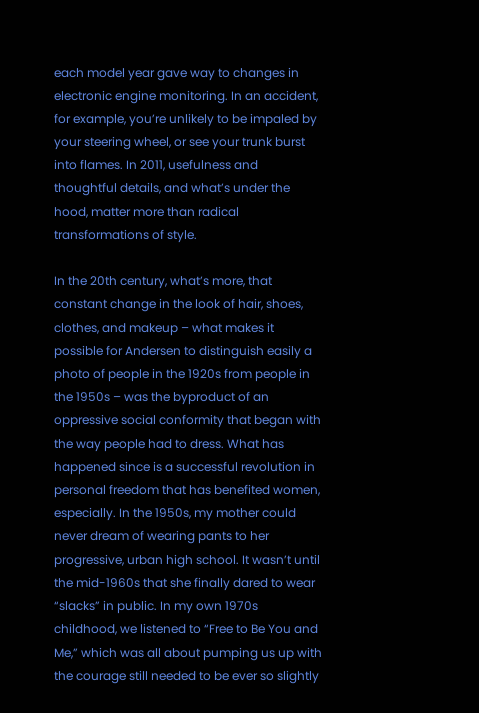each model year gave way to changes in electronic engine monitoring. In an accident, for example, you’re unlikely to be impaled by your steering wheel, or see your trunk burst into flames. In 2011, usefulness and thoughtful details, and what’s under the hood, matter more than radical transformations of style.

In the 20th century, what’s more, that constant change in the look of hair, shoes, clothes, and makeup – what makes it possible for Andersen to distinguish easily a photo of people in the 1920s from people in the 1950s – was the byproduct of an oppressive social conformity that began with the way people had to dress. What has happened since is a successful revolution in personal freedom that has benefited women, especially. In the 1950s, my mother could never dream of wearing pants to her progressive, urban high school. It wasn’t until the mid-1960s that she finally dared to wear “slacks” in public. In my own 1970s childhood, we listened to “Free to Be You and Me,” which was all about pumping us up with the courage still needed to be ever so slightly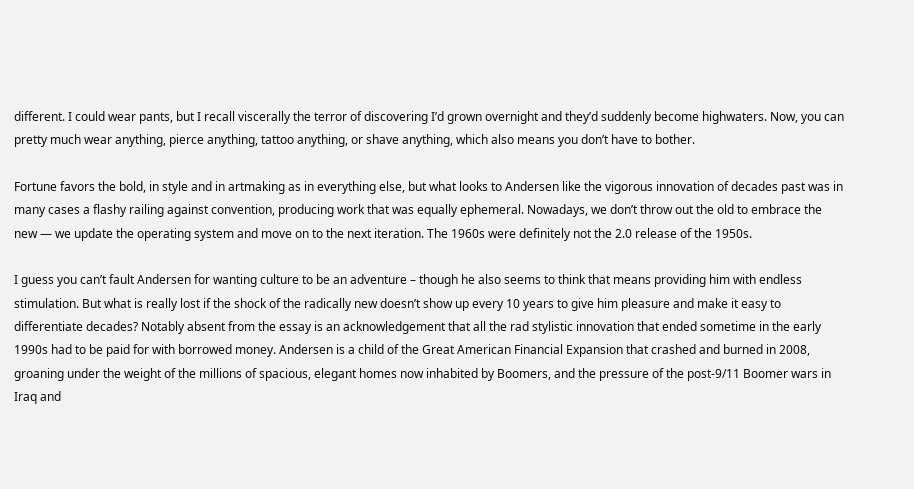different. I could wear pants, but I recall viscerally the terror of discovering I’d grown overnight and they’d suddenly become highwaters. Now, you can pretty much wear anything, pierce anything, tattoo anything, or shave anything, which also means you don’t have to bother.

Fortune favors the bold, in style and in artmaking as in everything else, but what looks to Andersen like the vigorous innovation of decades past was in many cases a flashy railing against convention, producing work that was equally ephemeral. Nowadays, we don’t throw out the old to embrace the new — we update the operating system and move on to the next iteration. The 1960s were definitely not the 2.0 release of the 1950s.

I guess you can’t fault Andersen for wanting culture to be an adventure – though he also seems to think that means providing him with endless stimulation. But what is really lost if the shock of the radically new doesn’t show up every 10 years to give him pleasure and make it easy to differentiate decades? Notably absent from the essay is an acknowledgement that all the rad stylistic innovation that ended sometime in the early 1990s had to be paid for with borrowed money. Andersen is a child of the Great American Financial Expansion that crashed and burned in 2008, groaning under the weight of the millions of spacious, elegant homes now inhabited by Boomers, and the pressure of the post-9/11 Boomer wars in Iraq and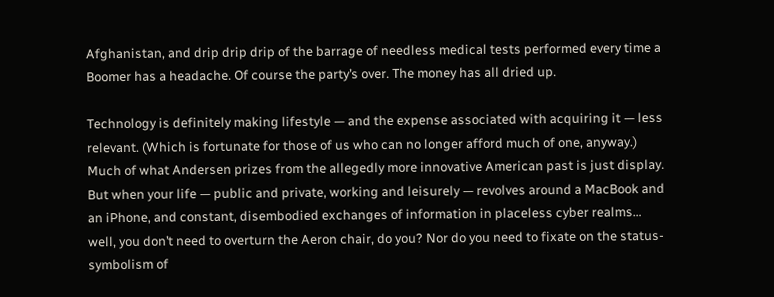Afghanistan, and drip drip drip of the barrage of needless medical tests performed every time a Boomer has a headache. Of course the party’s over. The money has all dried up.

Technology is definitely making lifestyle — and the expense associated with acquiring it — less relevant. (Which is fortunate for those of us who can no longer afford much of one, anyway.) Much of what Andersen prizes from the allegedly more innovative American past is just display. But when your life — public and private, working and leisurely — revolves around a MacBook and an iPhone, and constant, disembodied exchanges of information in placeless cyber realms… well, you don’t need to overturn the Aeron chair, do you? Nor do you need to fixate on the status-symbolism of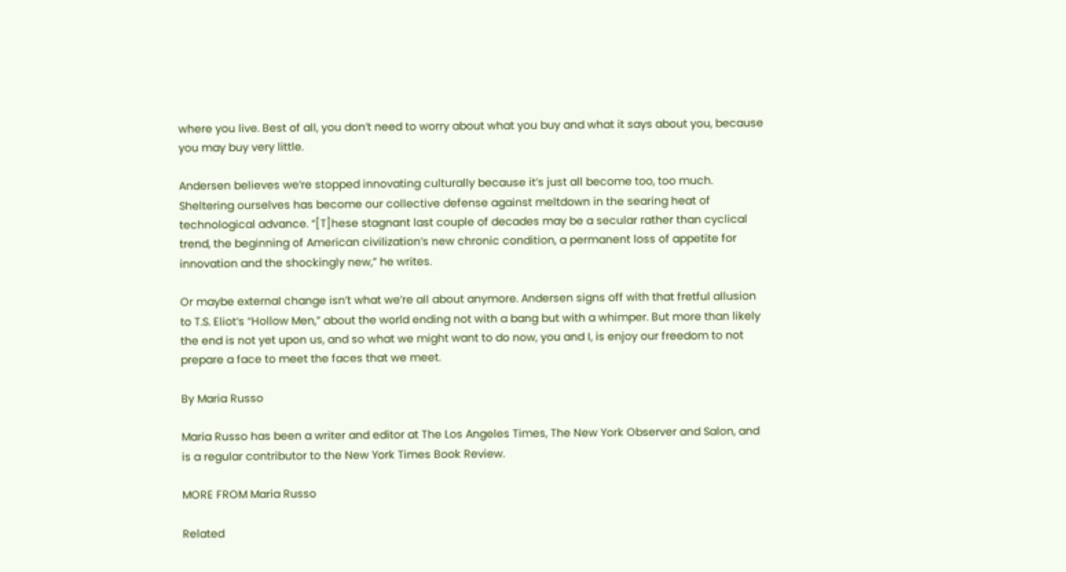where you live. Best of all, you don’t need to worry about what you buy and what it says about you, because you may buy very little.

Andersen believes we’re stopped innovating culturally because it’s just all become too, too much. Sheltering ourselves has become our collective defense against meltdown in the searing heat of technological advance. “[T]hese stagnant last couple of decades may be a secular rather than cyclical trend, the beginning of American civilization’s new chronic condition, a permanent loss of appetite for innovation and the shockingly new,” he writes.

Or maybe external change isn’t what we’re all about anymore. Andersen signs off with that fretful allusion to T.S. Eliot’s “Hollow Men,” about the world ending not with a bang but with a whimper. But more than likely the end is not yet upon us, and so what we might want to do now, you and I, is enjoy our freedom to not prepare a face to meet the faces that we meet.

By Maria Russo

Maria Russo has been a writer and editor at The Los Angeles Times, The New York Observer and Salon, and is a regular contributor to the New York Times Book Review.

MORE FROM Maria Russo

Related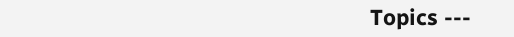Topics ---